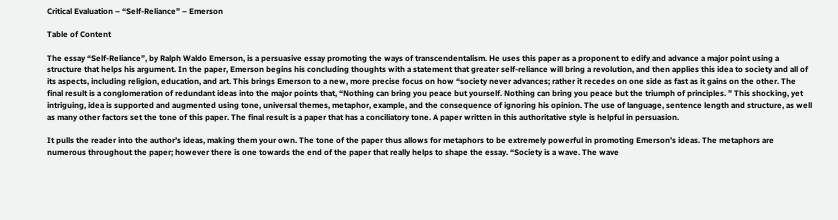Critical Evaluation – “Self-Reliance” – Emerson

Table of Content

The essay “Self-Reliance”, by Ralph Waldo Emerson, is a persuasive essay promoting the ways of transcendentalism. He uses this paper as a proponent to edify and advance a major point using a structure that helps his argument. In the paper, Emerson begins his concluding thoughts with a statement that greater self-reliance will bring a revolution, and then applies this idea to society and all of its aspects, including religion, education, and art. This brings Emerson to a new, more precise focus on how “society never advances; rather it recedes on one side as fast as it gains on the other. The final result is a conglomeration of redundant ideas into the major points that, “Nothing can bring you peace but yourself. Nothing can bring you peace but the triumph of principles. ” This shocking, yet intriguing, idea is supported and augmented using tone, universal themes, metaphor, example, and the consequence of ignoring his opinion. The use of language, sentence length and structure, as well as many other factors set the tone of this paper. The final result is a paper that has a conciliatory tone. A paper written in this authoritative style is helpful in persuasion.

It pulls the reader into the author’s ideas, making them your own. The tone of the paper thus allows for metaphors to be extremely powerful in promoting Emerson’s ideas. The metaphors are numerous throughout the paper; however there is one towards the end of the paper that really helps to shape the essay. “Society is a wave. The wave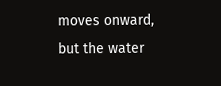moves onward, but the water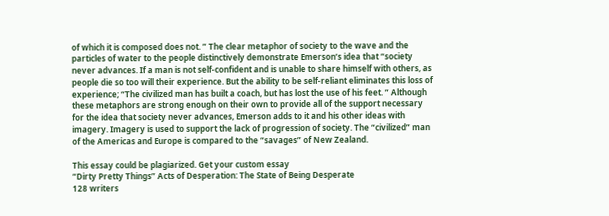of which it is composed does not. ” The clear metaphor of society to the wave and the particles of water to the people distinctively demonstrate Emerson’s idea that “society never advances. If a man is not self-confident and is unable to share himself with others, as people die so too will their experience. But the ability to be self-reliant eliminates this loss of experience; “The civilized man has built a coach, but has lost the use of his feet. ” Although these metaphors are strong enough on their own to provide all of the support necessary for the idea that society never advances, Emerson adds to it and his other ideas with imagery. Imagery is used to support the lack of progression of society. The “civilized” man of the Americas and Europe is compared to the “savages” of New Zealand.

This essay could be plagiarized. Get your custom essay
“Dirty Pretty Things” Acts of Desperation: The State of Being Desperate
128 writers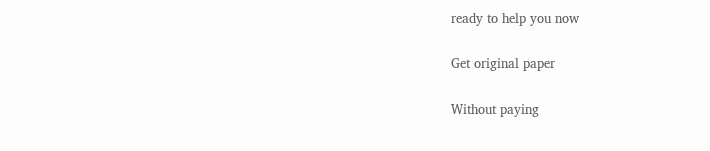ready to help you now

Get original paper

Without paying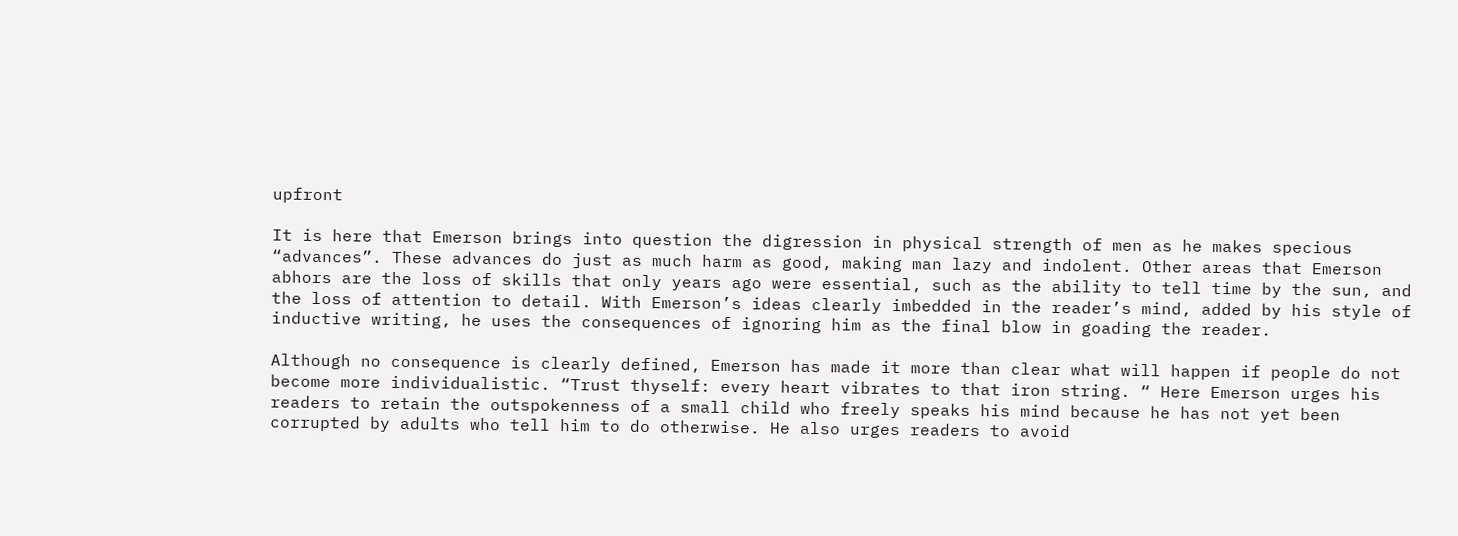upfront

It is here that Emerson brings into question the digression in physical strength of men as he makes specious “advances”. These advances do just as much harm as good, making man lazy and indolent. Other areas that Emerson abhors are the loss of skills that only years ago were essential, such as the ability to tell time by the sun, and the loss of attention to detail. With Emerson’s ideas clearly imbedded in the reader’s mind, added by his style of inductive writing, he uses the consequences of ignoring him as the final blow in goading the reader.

Although no consequence is clearly defined, Emerson has made it more than clear what will happen if people do not become more individualistic. “Trust thyself: every heart vibrates to that iron string. “ Here Emerson urges his readers to retain the outspokenness of a small child who freely speaks his mind because he has not yet been corrupted by adults who tell him to do otherwise. He also urges readers to avoid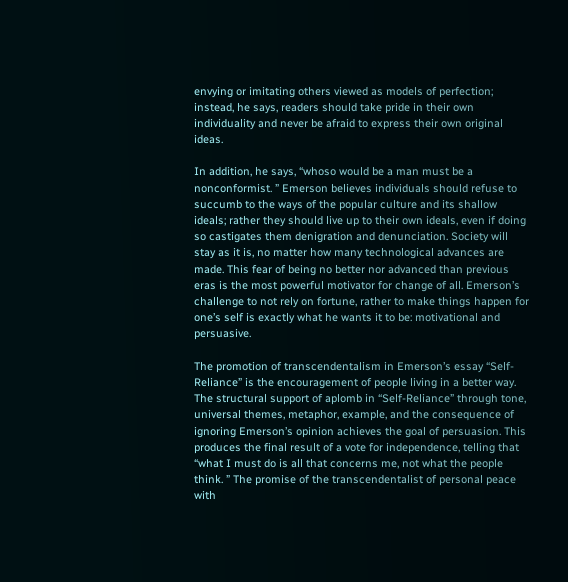envying or imitating others viewed as models of perfection; instead, he says, readers should take pride in their own individuality and never be afraid to express their own original ideas.

In addition, he says, “whoso would be a man must be a nonconformist. ” Emerson believes individuals should refuse to succumb to the ways of the popular culture and its shallow ideals; rather they should live up to their own ideals, even if doing so castigates them denigration and denunciation. Society will stay as it is, no matter how many technological advances are made. This fear of being no better nor advanced than previous eras is the most powerful motivator for change of all. Emerson’s challenge to not rely on fortune, rather to make things happen for one’s self is exactly what he wants it to be: motivational and persuasive.

The promotion of transcendentalism in Emerson’s essay “Self-Reliance” is the encouragement of people living in a better way. The structural support of aplomb in “Self-Reliance” through tone, universal themes, metaphor, example, and the consequence of ignoring Emerson’s opinion achieves the goal of persuasion. This produces the final result of a vote for independence, telling that “what I must do is all that concerns me, not what the people think. ” The promise of the transcendentalist of personal peace with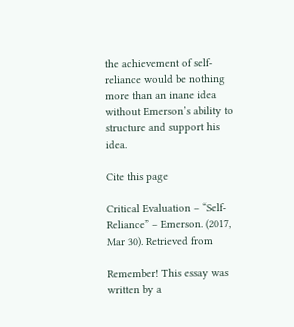the achievement of self-reliance would be nothing more than an inane idea without Emerson’s ability to structure and support his idea.

Cite this page

Critical Evaluation – “Self-Reliance” – Emerson. (2017, Mar 30). Retrieved from

Remember! This essay was written by a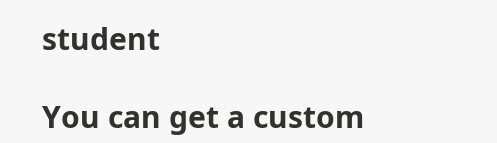student

You can get a custom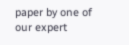paper by one of our expert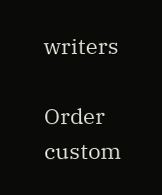writers

Order custom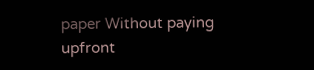paper Without paying upfront